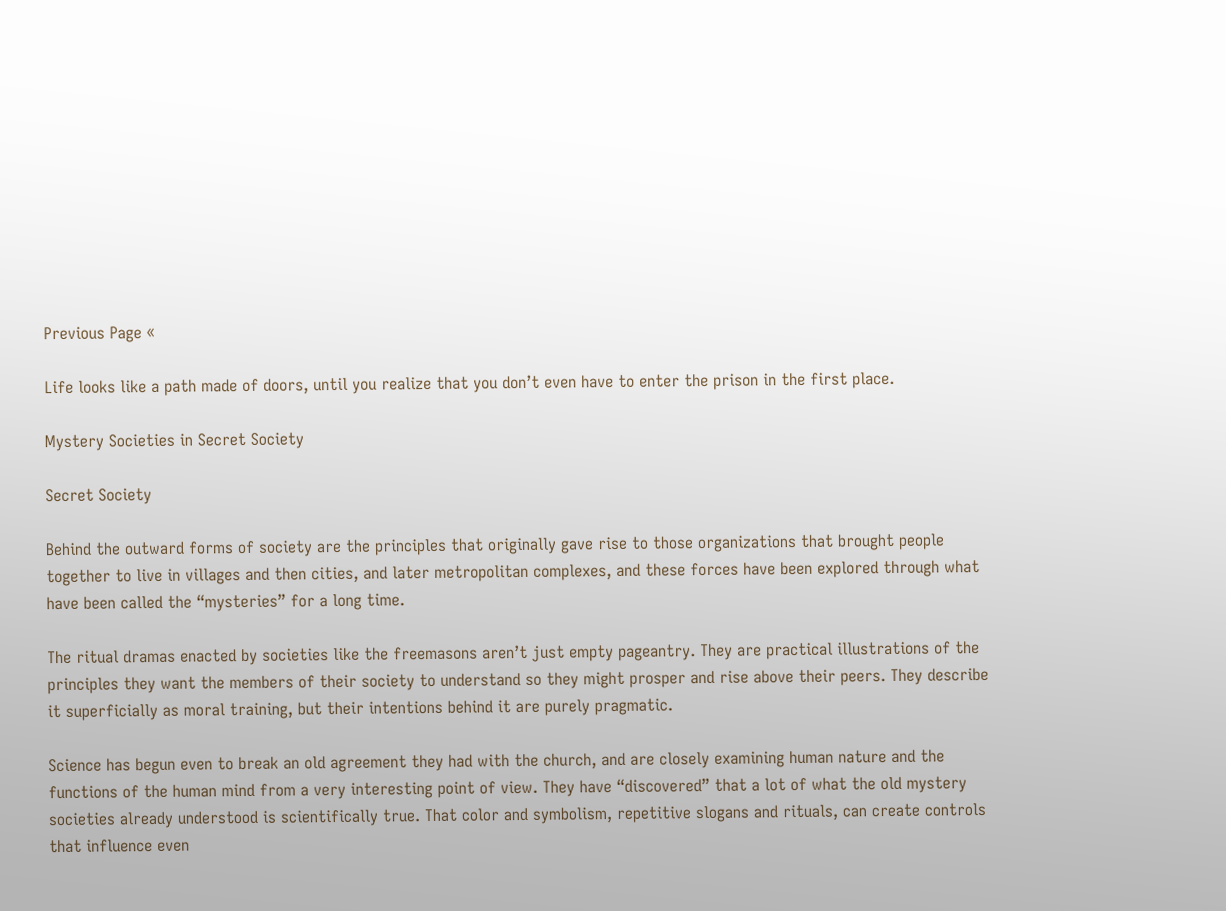Previous Page «

Life looks like a path made of doors, until you realize that you don’t even have to enter the prison in the first place.

Mystery Societies in Secret Society

Secret Society

Behind the outward forms of society are the principles that originally gave rise to those organizations that brought people together to live in villages and then cities, and later metropolitan complexes, and these forces have been explored through what have been called the “mysteries” for a long time.

The ritual dramas enacted by societies like the freemasons aren’t just empty pageantry. They are practical illustrations of the principles they want the members of their society to understand so they might prosper and rise above their peers. They describe it superficially as moral training, but their intentions behind it are purely pragmatic.

Science has begun even to break an old agreement they had with the church, and are closely examining human nature and the functions of the human mind from a very interesting point of view. They have “discovered” that a lot of what the old mystery societies already understood is scientifically true. That color and symbolism, repetitive slogans and rituals, can create controls that influence even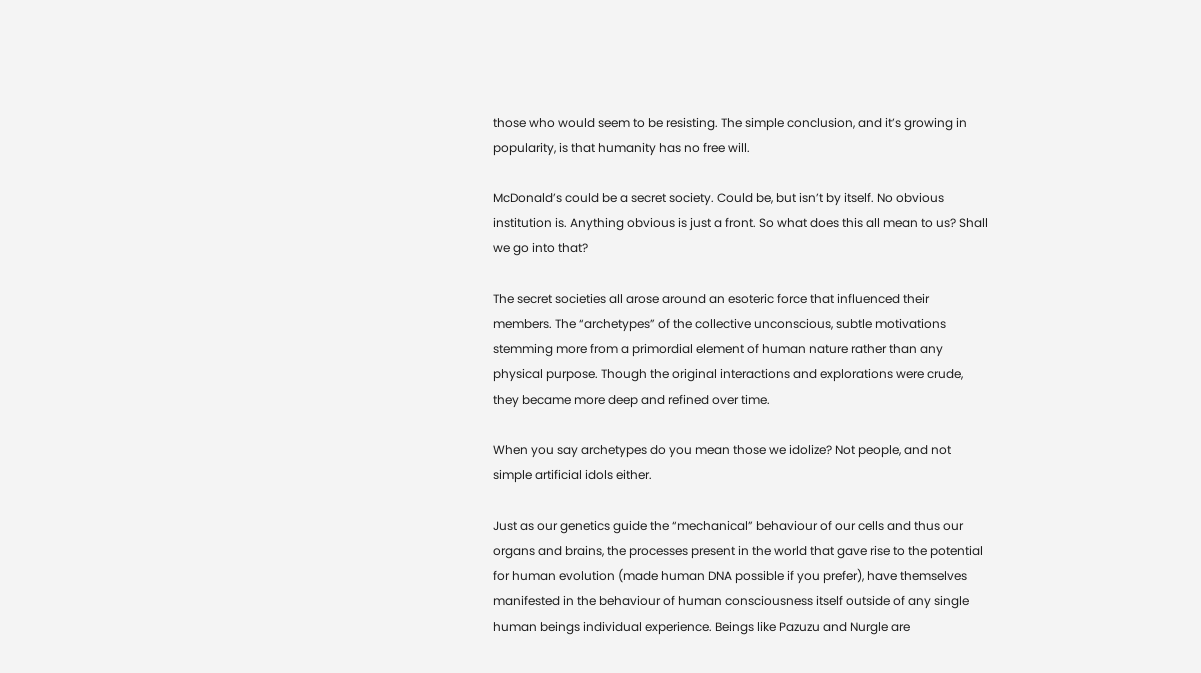those who would seem to be resisting. The simple conclusion, and it’s growing in popularity, is that humanity has no free will.

McDonald’s could be a secret society. Could be, but isn’t by itself. No obvious institution is. Anything obvious is just a front. So what does this all mean to us? Shall we go into that?

The secret societies all arose around an esoteric force that influenced their members. The “archetypes” of the collective unconscious, subtle motivations stemming more from a primordial element of human nature rather than any physical purpose. Though the original interactions and explorations were crude, they became more deep and refined over time.

When you say archetypes do you mean those we idolize? Not people, and not simple artificial idols either.

Just as our genetics guide the “mechanical” behaviour of our cells and thus our organs and brains, the processes present in the world that gave rise to the potential for human evolution (made human DNA possible if you prefer), have themselves manifested in the behaviour of human consciousness itself outside of any single human beings individual experience. Beings like Pazuzu and Nurgle are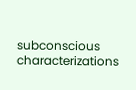subconscious characterizations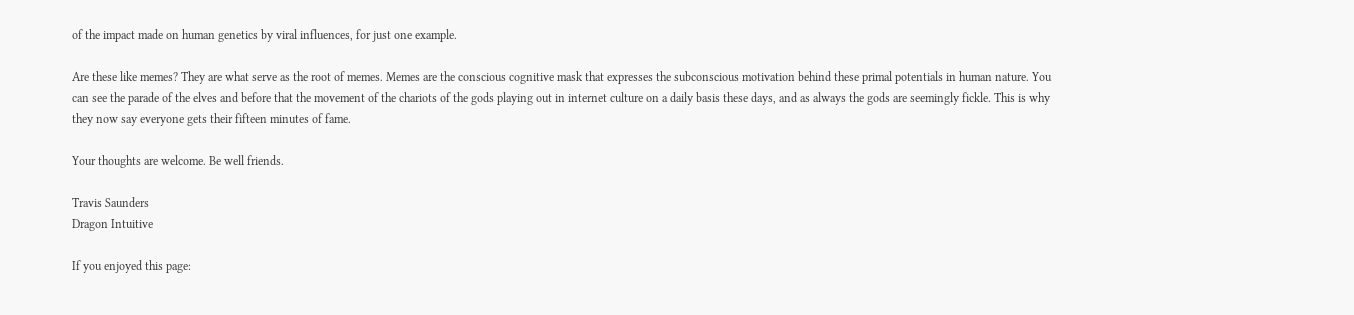of the impact made on human genetics by viral influences, for just one example.

Are these like memes? They are what serve as the root of memes. Memes are the conscious cognitive mask that expresses the subconscious motivation behind these primal potentials in human nature. You can see the parade of the elves and before that the movement of the chariots of the gods playing out in internet culture on a daily basis these days, and as always the gods are seemingly fickle. This is why they now say everyone gets their fifteen minutes of fame.

Your thoughts are welcome. Be well friends.

Travis Saunders
Dragon Intuitive

If you enjoyed this page: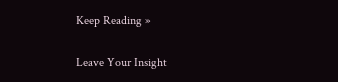Keep Reading »

Leave Your Insight